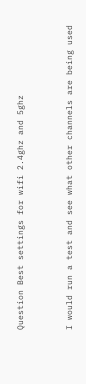Question Best settings for wifi 2.4ghz and 5ghz


I would run a test and see what other channels are being used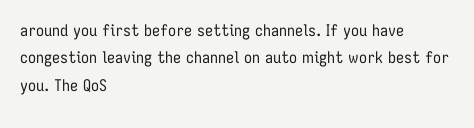around you first before setting channels. If you have congestion leaving the channel on auto might work best for you. The QoS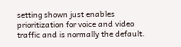setting shown just enables prioritization for voice and video traffic and is normally the default.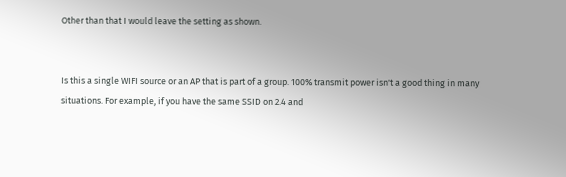Other than that I would leave the setting as shown.


Is this a single WIFI source or an AP that is part of a group. 100% transmit power isn't a good thing in many situations. For example, if you have the same SSID on 2.4 and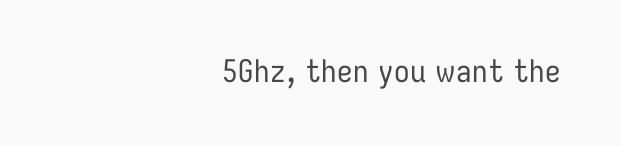5Ghz, then you want the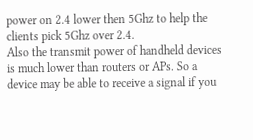power on 2.4 lower then 5Ghz to help the clients pick 5Ghz over 2.4.
Also the transmit power of handheld devices is much lower than routers or APs. So a device may be able to receive a signal if you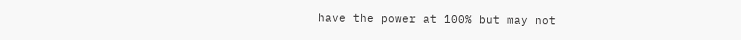have the power at 100% but may not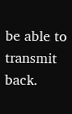be able to transmit back.